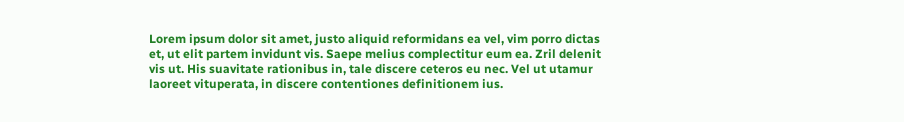Lorem ipsum dolor sit amet, justo aliquid reformidans ea vel, vim porro dictas et, ut elit partem invidunt vis. Saepe melius complectitur eum ea. Zril delenit vis ut. His suavitate rationibus in, tale discere ceteros eu nec. Vel ut utamur laoreet vituperata, in discere contentiones definitionem ius.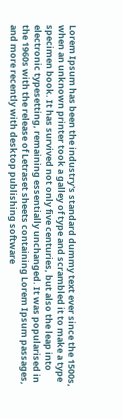Lorem Ipsum has been the industry's standard dummy text ever since the 1500s, when an unknown printer took a galley of type and scrambled it to make a type specimen book. It has survived not only five centuries, but also the leap into electronic typesetting, remaining essentially unchanged. It was popularised in the 1960s with the release of Letraset sheets containing Lorem Ipsum passages, and more recently with desktop publishing software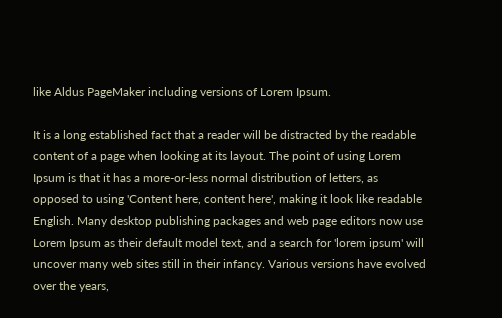like Aldus PageMaker including versions of Lorem Ipsum.

It is a long established fact that a reader will be distracted by the readable content of a page when looking at its layout. The point of using Lorem Ipsum is that it has a more-or-less normal distribution of letters, as opposed to using 'Content here, content here', making it look like readable English. Many desktop publishing packages and web page editors now use Lorem Ipsum as their default model text, and a search for 'lorem ipsum' will uncover many web sites still in their infancy. Various versions have evolved over the years,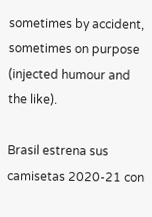sometimes by accident, sometimes on purpose (injected humour and the like).

Brasil estrena sus camisetas 2020-21 con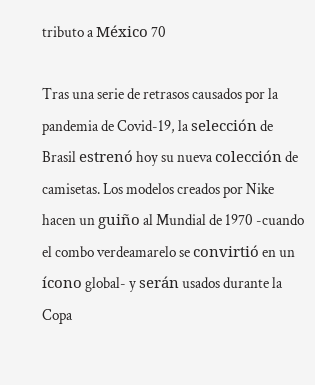tributo a México 70

Tras una serie de retrasos causados por la pandemia de Covid-19, la selección de Brasil estrenó hoy su nueva colección de camisetas. Los modelos creados por Nike hacen un guiño al Mundial de 1970 -cuando el combo verdeamarelo se convirtió en un ícono global- y serán usados durante la Copa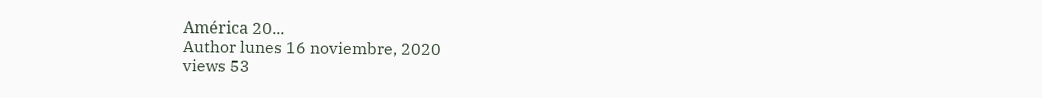América 20...
Author lunes 16 noviembre, 2020
views 53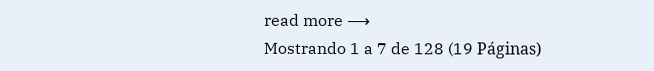read more ⟶
Mostrando 1 a 7 de 128 (19 Páginas)